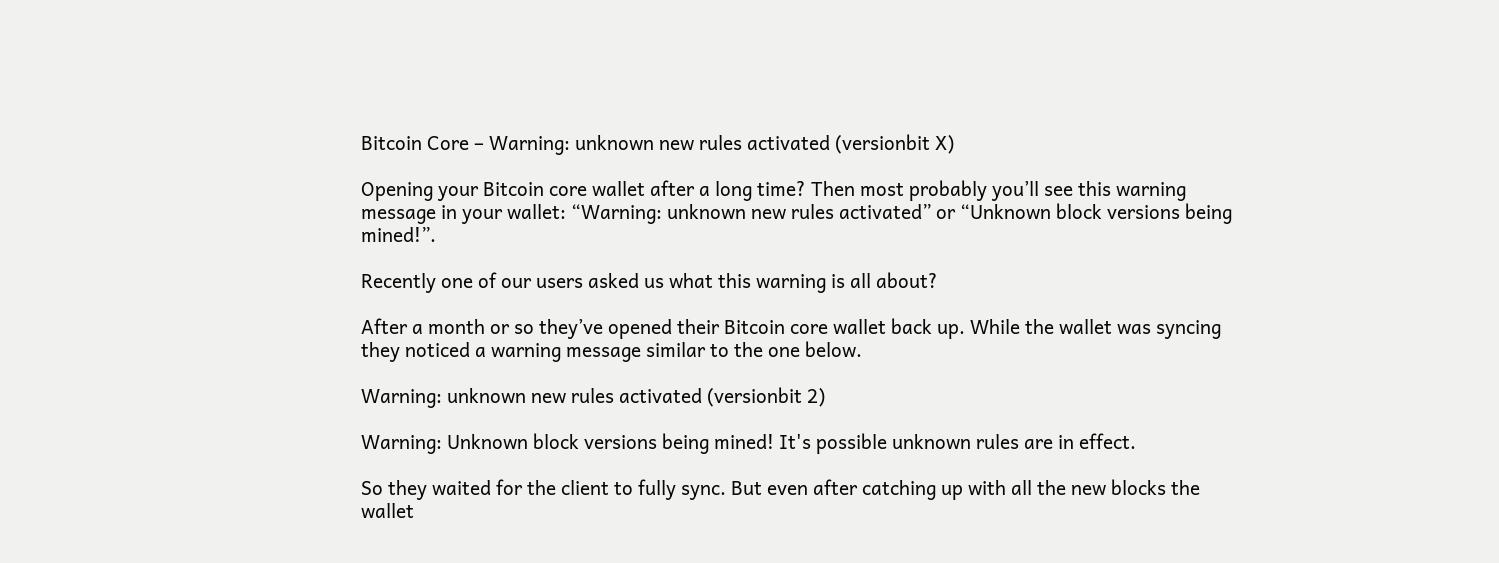Bitcoin Core – Warning: unknown new rules activated (versionbit X)

Opening your Bitcoin core wallet after a long time? Then most probably you’ll see this warning message in your wallet: “Warning: unknown new rules activated” or “Unknown block versions being mined!”.

Recently one of our users asked us what this warning is all about?

After a month or so they’ve opened their Bitcoin core wallet back up. While the wallet was syncing they noticed a warning message similar to the one below.

Warning: unknown new rules activated (versionbit 2)

Warning: Unknown block versions being mined! It's possible unknown rules are in effect.

So they waited for the client to fully sync. But even after catching up with all the new blocks the wallet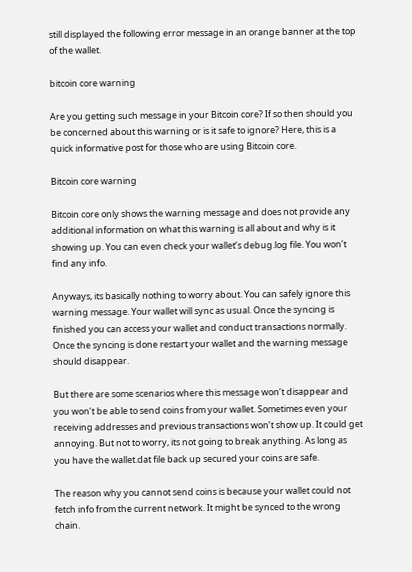still displayed the following error message in an orange banner at the top of the wallet.

bitcoin core warning

Are you getting such message in your Bitcoin core? If so then should you be concerned about this warning or is it safe to ignore? Here, this is a quick informative post for those who are using Bitcoin core.

Bitcoin core warning

Bitcoin core only shows the warning message and does not provide any additional information on what this warning is all about and why is it showing up. You can even check your wallet’s debug.log file. You won’t find any info.

Anyways, its basically nothing to worry about. You can safely ignore this warning message. Your wallet will sync as usual. Once the syncing is finished you can access your wallet and conduct transactions normally. Once the syncing is done restart your wallet and the warning message should disappear.

But there are some scenarios where this message won’t disappear and you won’t be able to send coins from your wallet. Sometimes even your receiving addresses and previous transactions won’t show up. It could get annoying. But not to worry, its not going to break anything. As long as you have the wallet.dat file back up secured your coins are safe.

The reason why you cannot send coins is because your wallet could not fetch info from the current network. It might be synced to the wrong chain.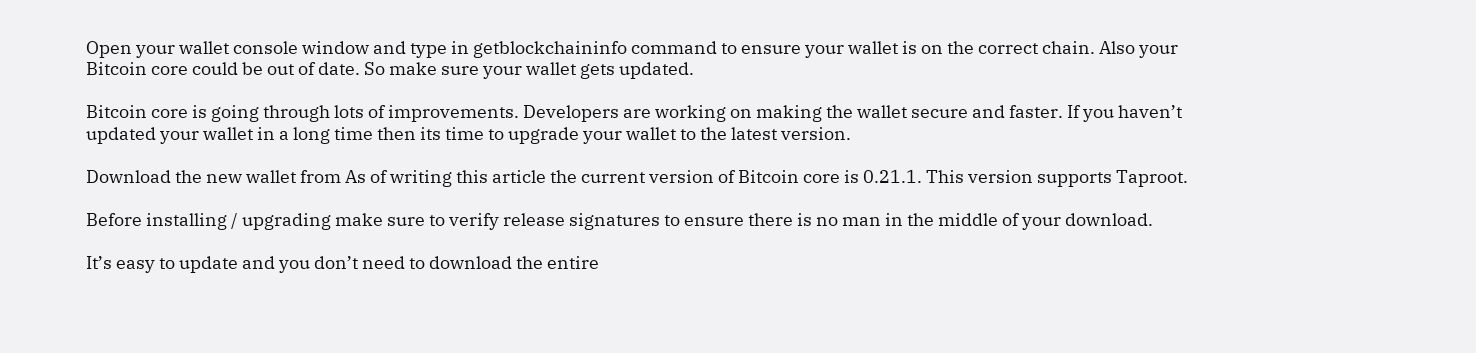Open your wallet console window and type in getblockchaininfo command to ensure your wallet is on the correct chain. Also your Bitcoin core could be out of date. So make sure your wallet gets updated.

Bitcoin core is going through lots of improvements. Developers are working on making the wallet secure and faster. If you haven’t updated your wallet in a long time then its time to upgrade your wallet to the latest version.

Download the new wallet from As of writing this article the current version of Bitcoin core is 0.21.1. This version supports Taproot.

Before installing / upgrading make sure to verify release signatures to ensure there is no man in the middle of your download.

It’s easy to update and you don’t need to download the entire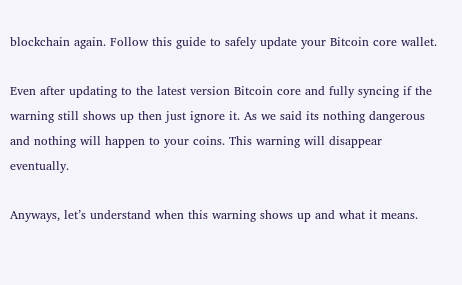blockchain again. Follow this guide to safely update your Bitcoin core wallet.

Even after updating to the latest version Bitcoin core and fully syncing if the warning still shows up then just ignore it. As we said its nothing dangerous and nothing will happen to your coins. This warning will disappear eventually.

Anyways, let’s understand when this warning shows up and what it means.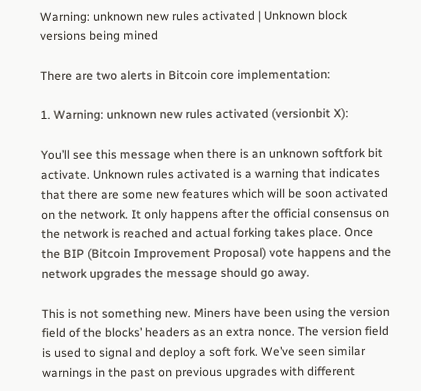Warning: unknown new rules activated | Unknown block versions being mined

There are two alerts in Bitcoin core implementation:

1. Warning: unknown new rules activated (versionbit X):

You’ll see this message when there is an unknown softfork bit activate. Unknown rules activated is a warning that indicates that there are some new features which will be soon activated on the network. It only happens after the official consensus on the network is reached and actual forking takes place. Once the BIP (Bitcoin Improvement Proposal) vote happens and the network upgrades the message should go away.

This is not something new. Miners have been using the version field of the blocks’ headers as an extra nonce. The version field is used to signal and deploy a soft fork. We’ve seen similar warnings in the past on previous upgrades with different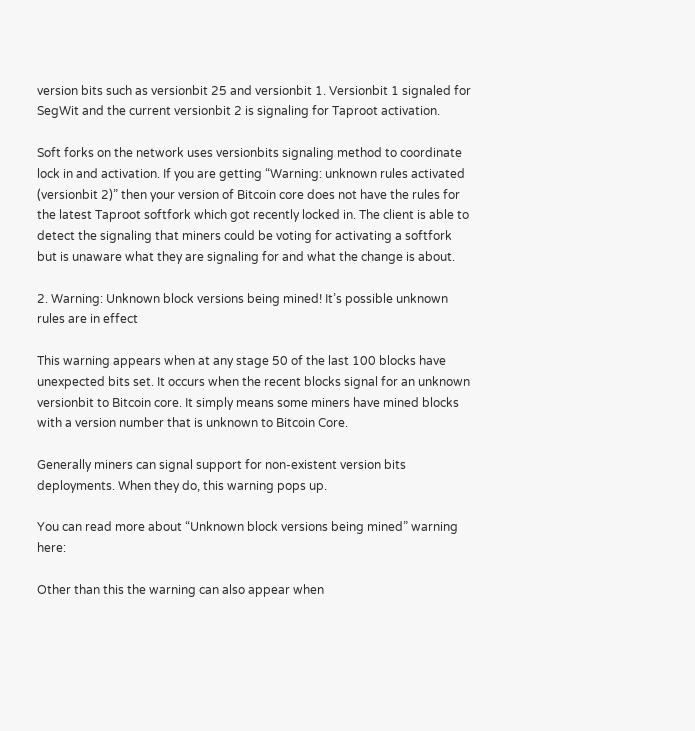version bits such as versionbit 25 and versionbit 1. Versionbit 1 signaled for SegWit and the current versionbit 2 is signaling for Taproot activation.

Soft forks on the network uses versionbits signaling method to coordinate lock in and activation. If you are getting “Warning: unknown rules activated (versionbit 2)” then your version of Bitcoin core does not have the rules for the latest Taproot softfork which got recently locked in. The client is able to detect the signaling that miners could be voting for activating a softfork but is unaware what they are signaling for and what the change is about.

2. Warning: Unknown block versions being mined! It’s possible unknown rules are in effect

This warning appears when at any stage 50 of the last 100 blocks have unexpected bits set. It occurs when the recent blocks signal for an unknown versionbit to Bitcoin core. It simply means some miners have mined blocks with a version number that is unknown to Bitcoin Core.

Generally miners can signal support for non-existent version bits deployments. When they do, this warning pops up.

You can read more about “Unknown block versions being mined” warning here:

Other than this the warning can also appear when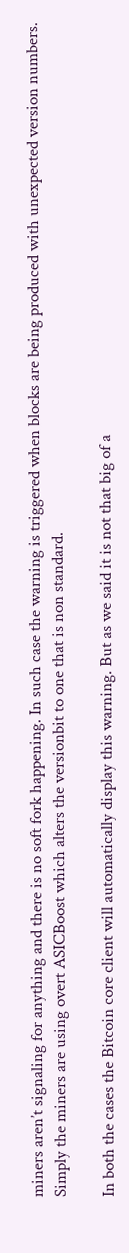miners aren’t signaling for anything and there is no soft fork happening. In such case the warning is triggered when blocks are being produced with unexpected version numbers. Simply the miners are using overt ASICBoost which alters the versionbit to one that is non standard.

In both the cases the Bitcoin core client will automatically display this warning. But as we said it is not that big of a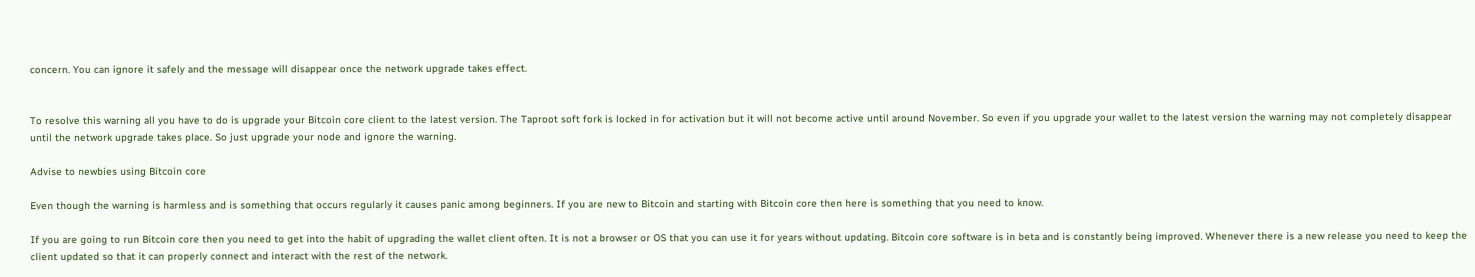concern. You can ignore it safely and the message will disappear once the network upgrade takes effect.


To resolve this warning all you have to do is upgrade your Bitcoin core client to the latest version. The Taproot soft fork is locked in for activation but it will not become active until around November. So even if you upgrade your wallet to the latest version the warning may not completely disappear until the network upgrade takes place. So just upgrade your node and ignore the warning.

Advise to newbies using Bitcoin core

Even though the warning is harmless and is something that occurs regularly it causes panic among beginners. If you are new to Bitcoin and starting with Bitcoin core then here is something that you need to know.

If you are going to run Bitcoin core then you need to get into the habit of upgrading the wallet client often. It is not a browser or OS that you can use it for years without updating. Bitcoin core software is in beta and is constantly being improved. Whenever there is a new release you need to keep the client updated so that it can properly connect and interact with the rest of the network.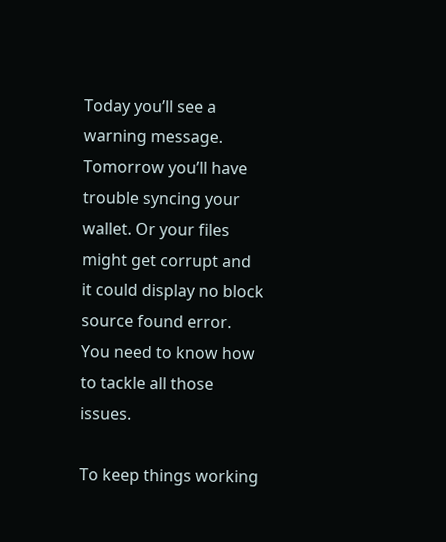Today you’ll see a warning message. Tomorrow you’ll have trouble syncing your wallet. Or your files might get corrupt and it could display no block source found error. You need to know how to tackle all those issues.

To keep things working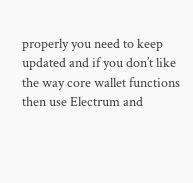properly you need to keep updated and if you don’t like the way core wallet functions then use Electrum and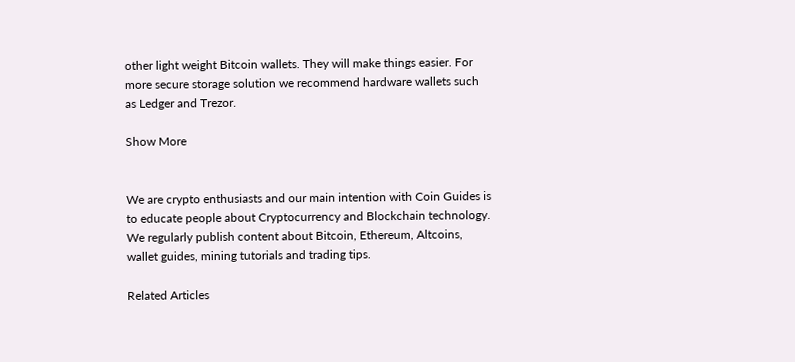other light weight Bitcoin wallets. They will make things easier. For more secure storage solution we recommend hardware wallets such as Ledger and Trezor.

Show More


We are crypto enthusiasts and our main intention with Coin Guides is to educate people about Cryptocurrency and Blockchain technology. We regularly publish content about Bitcoin, Ethereum, Altcoins, wallet guides, mining tutorials and trading tips.

Related Articles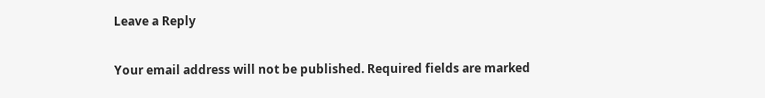Leave a Reply

Your email address will not be published. Required fields are marked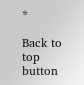*

Back to top button